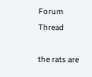Forum Thread

the rats are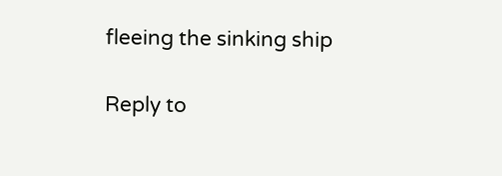fleeing the sinking ship

Reply to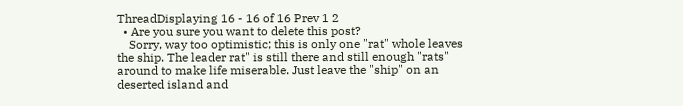ThreadDisplaying 16 - 16 of 16 Prev 1 2
  • Are you sure you want to delete this post?
    Sorry, way too optimistic; this is only one "rat" whole leaves the ship. The leader rat" is still there and still enough "rats" around to make life miserable. Just leave the "ship" on an deserted island and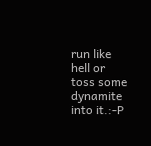run like hell or toss some dynamite into it.:-P